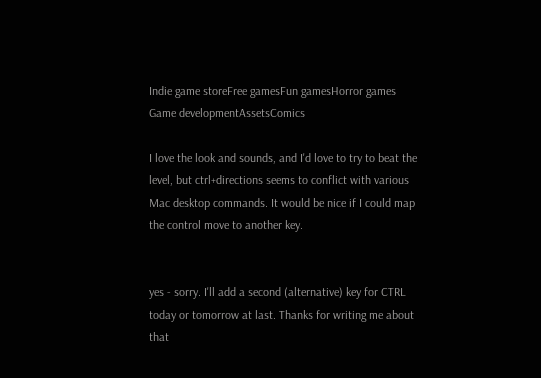Indie game storeFree gamesFun gamesHorror games
Game developmentAssetsComics

I love the look and sounds, and I'd love to try to beat the level, but ctrl+directions seems to conflict with various Mac desktop commands. It would be nice if I could map the control move to another key.


yes - sorry. I'll add a second (alternative) key for CTRL today or tomorrow at last. Thanks for writing me about that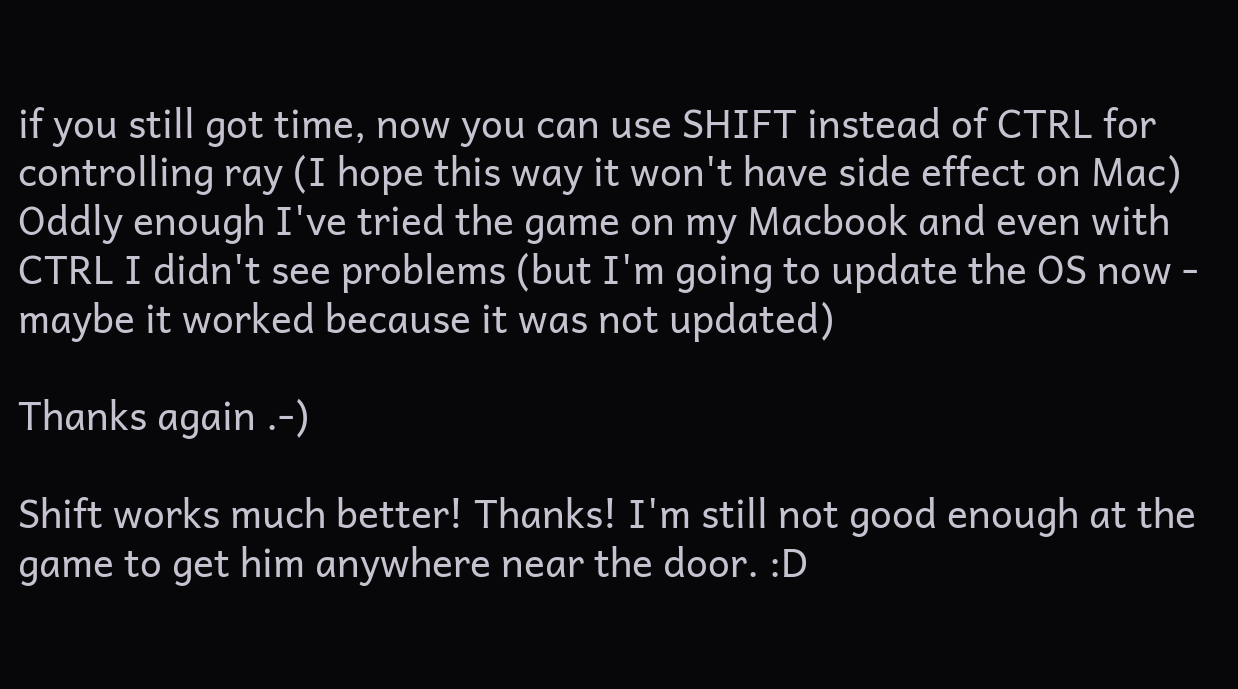if you still got time, now you can use SHIFT instead of CTRL for controlling ray (I hope this way it won't have side effect on Mac)
Oddly enough I've tried the game on my Macbook and even with CTRL I didn't see problems (but I'm going to update the OS now - maybe it worked because it was not updated)

Thanks again .-)

Shift works much better! Thanks! I'm still not good enough at the game to get him anywhere near the door. :D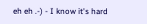eh eh .-) - I know it's hard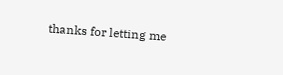thanks for letting me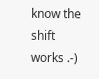know the shift works .-)